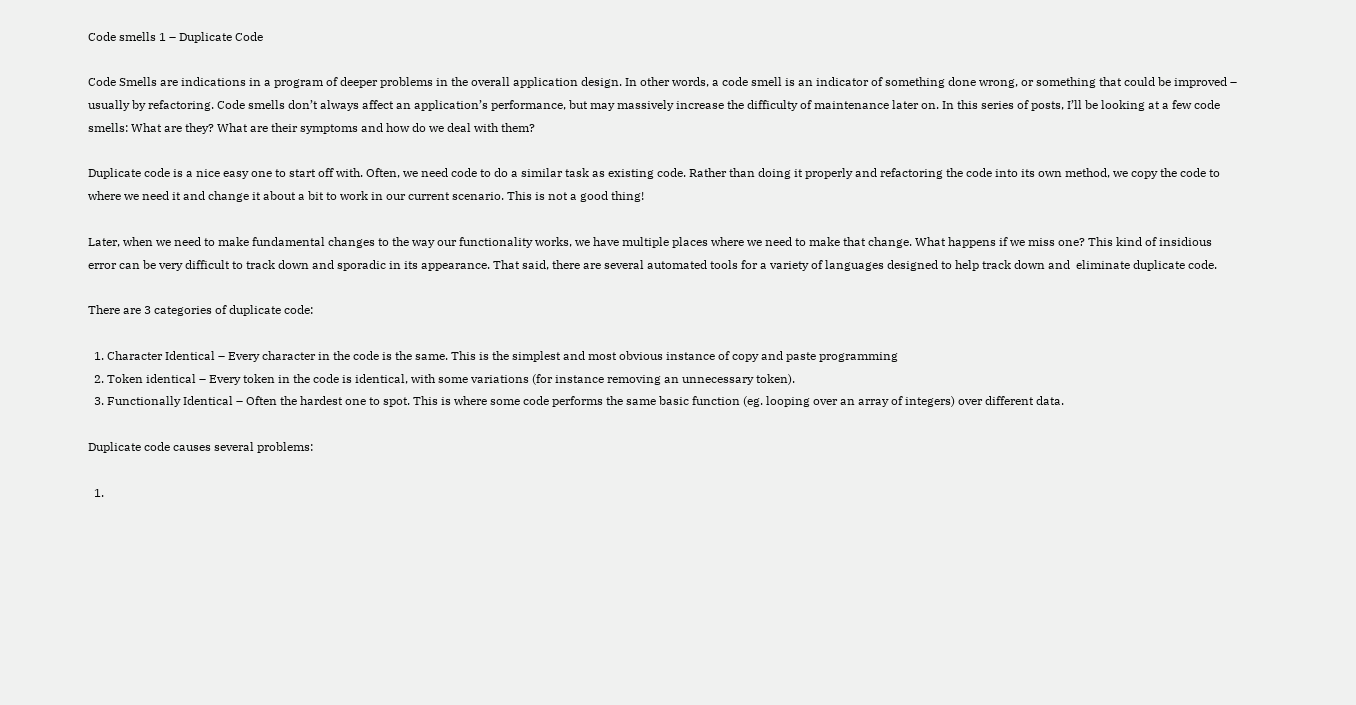Code smells 1 – Duplicate Code

Code Smells are indications in a program of deeper problems in the overall application design. In other words, a code smell is an indicator of something done wrong, or something that could be improved – usually by refactoring. Code smells don’t always affect an application’s performance, but may massively increase the difficulty of maintenance later on. In this series of posts, I’ll be looking at a few code smells: What are they? What are their symptoms and how do we deal with them?

Duplicate code is a nice easy one to start off with. Often, we need code to do a similar task as existing code. Rather than doing it properly and refactoring the code into its own method, we copy the code to where we need it and change it about a bit to work in our current scenario. This is not a good thing!

Later, when we need to make fundamental changes to the way our functionality works, we have multiple places where we need to make that change. What happens if we miss one? This kind of insidious error can be very difficult to track down and sporadic in its appearance. That said, there are several automated tools for a variety of languages designed to help track down and  eliminate duplicate code.

There are 3 categories of duplicate code:

  1. Character Identical – Every character in the code is the same. This is the simplest and most obvious instance of copy and paste programming
  2. Token identical – Every token in the code is identical, with some variations (for instance removing an unnecessary token).
  3. Functionally Identical – Often the hardest one to spot. This is where some code performs the same basic function (eg. looping over an array of integers) over different data.

Duplicate code causes several problems:

  1.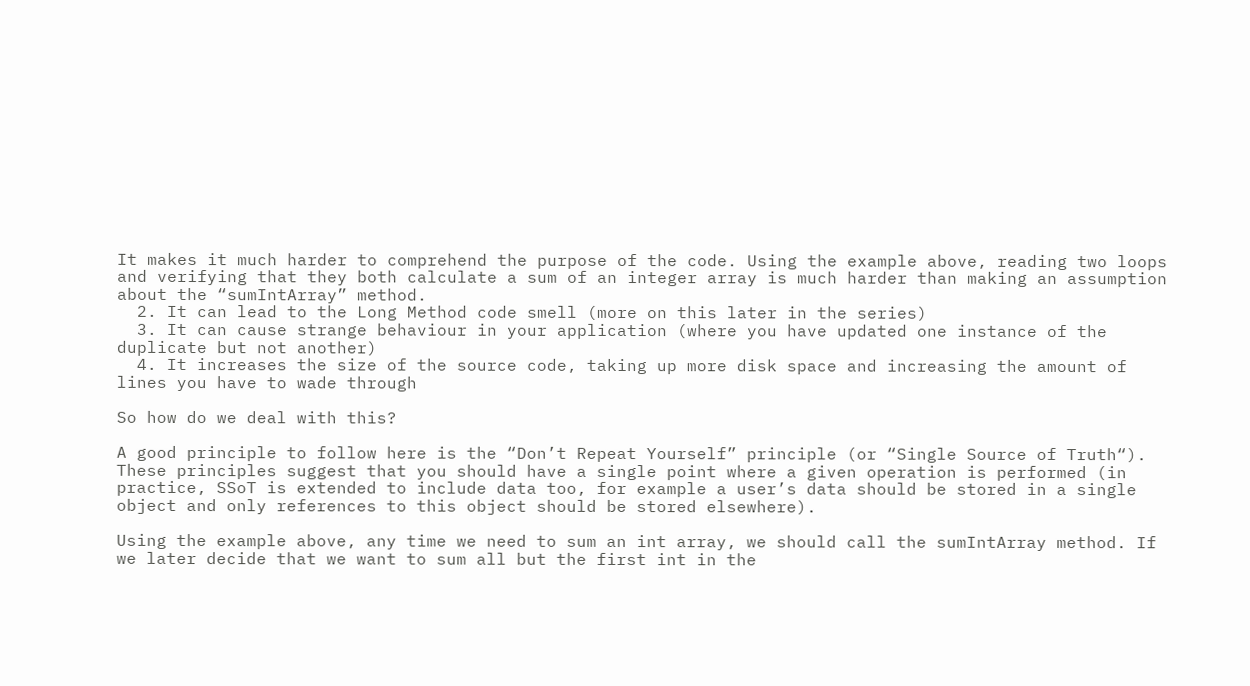It makes it much harder to comprehend the purpose of the code. Using the example above, reading two loops and verifying that they both calculate a sum of an integer array is much harder than making an assumption about the “sumIntArray” method.
  2. It can lead to the Long Method code smell (more on this later in the series)
  3. It can cause strange behaviour in your application (where you have updated one instance of the duplicate but not another)
  4. It increases the size of the source code, taking up more disk space and increasing the amount of lines you have to wade through

So how do we deal with this?

A good principle to follow here is the “Don’t Repeat Yourself” principle (or “Single Source of Truth“). These principles suggest that you should have a single point where a given operation is performed (in practice, SSoT is extended to include data too, for example a user’s data should be stored in a single object and only references to this object should be stored elsewhere).

Using the example above, any time we need to sum an int array, we should call the sumIntArray method. If we later decide that we want to sum all but the first int in the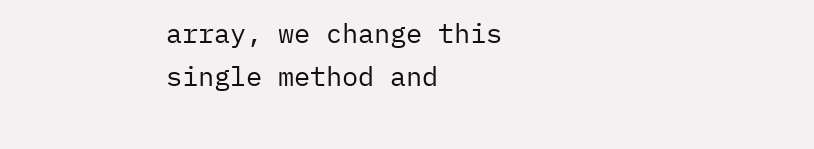array, we change this single method and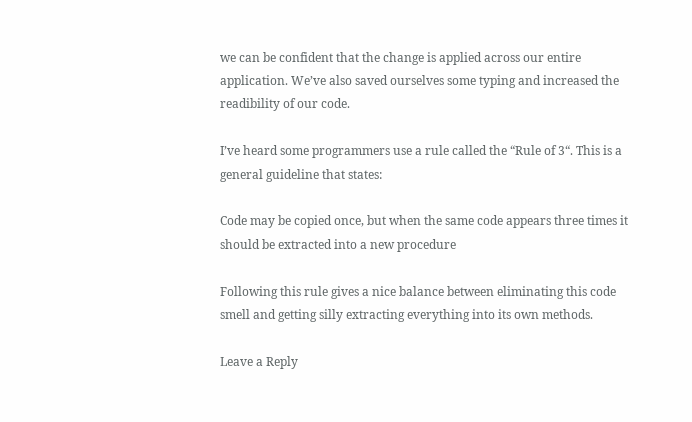we can be confident that the change is applied across our entire application. We’ve also saved ourselves some typing and increased the readibility of our code.

I’ve heard some programmers use a rule called the “Rule of 3“. This is a general guideline that states:

Code may be copied once, but when the same code appears three times it should be extracted into a new procedure

Following this rule gives a nice balance between eliminating this code smell and getting silly extracting everything into its own methods.

Leave a Reply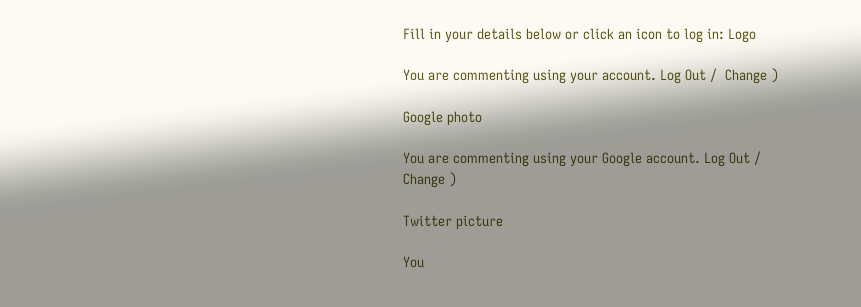Fill in your details below or click an icon to log in: Logo

You are commenting using your account. Log Out /  Change )

Google photo

You are commenting using your Google account. Log Out /  Change )

Twitter picture

You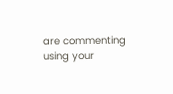are commenting using your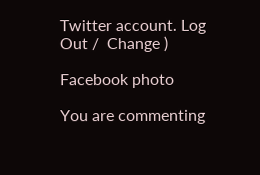Twitter account. Log Out /  Change )

Facebook photo

You are commenting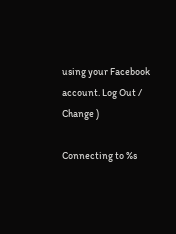using your Facebook account. Log Out /  Change )

Connecting to %s